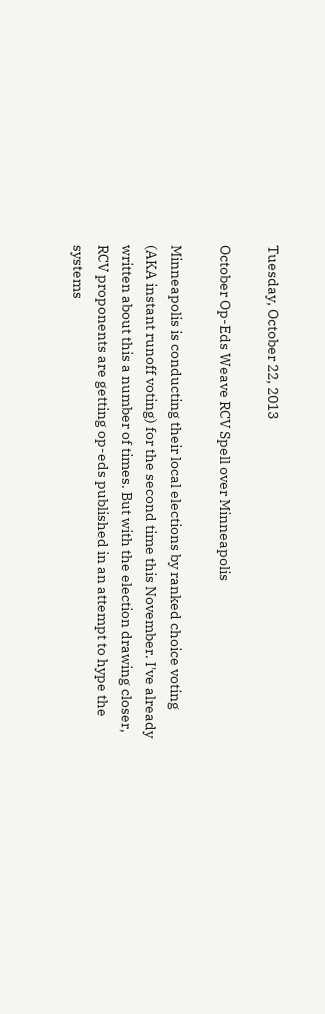Tuesday, October 22, 2013

October Op-Eds Weave RCV Spell over Minneapolis

Minneapolis is conducting their local elections by ranked choice voting (AKA instant runoff voting) for the second time this November. I've already written about this a number of times. But with the election drawing closer, RCV proponents are getting op-eds published in an attempt to hype the systems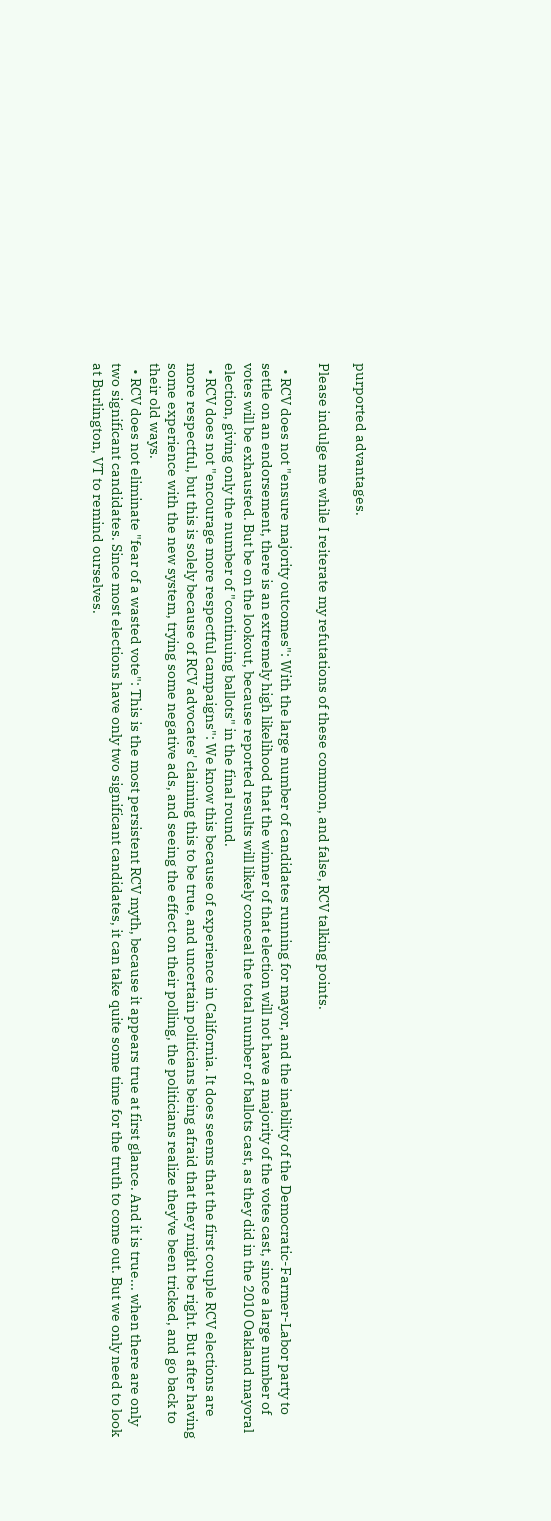purported advantages.

Please indulge me while I reiterate my refutations of these common, and false, RCV talking points.

  • RCV does not "ensure majority outcomes": With the large number of candidates running for mayor, and the inability of the Democratic-Farmer-Labor party to settle on an endorsement, there is an extremely high likelihood that the winner of that election will not have a majority of the votes cast, since a large number of votes will be exhausted. But be on the lookout, because reported results will likely conceal the total number of ballots cast, as they did in the 2010 Oakland mayoral election, giving only the number of "continuing ballots" in the final round.
  • RCV does not "encourage more respectful campaigns": We know this because of experience in California. It does seems that the first couple RCV elections are more respectful, but this is solely because of RCV advocates' claiming this to be true, and uncertain politicians being afraid that they might be right. But after having some experience with the new system, trying some negative ads, and seeing the effect on their polling, the politicians realize they've been tricked, and go back to their old ways.
  • RCV does not eliminate "fear of a wasted vote": This is the most persistent RCV myth, because it appears true at first glance. And it is true... when there are only two significant candidates. Since most elections have only two significant candidates, it can take quite some time for the truth to come out. But we only need to look at Burlington, VT to remind ourselves.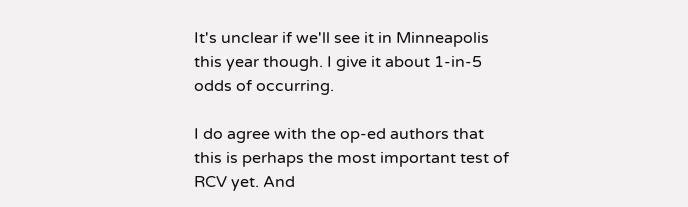It's unclear if we'll see it in Minneapolis this year though. I give it about 1-in-5 odds of occurring.

I do agree with the op-ed authors that this is perhaps the most important test of RCV yet. And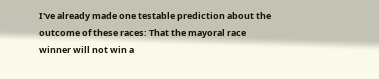I've already made one testable prediction about the outcome of these races: That the mayoral race winner will not win a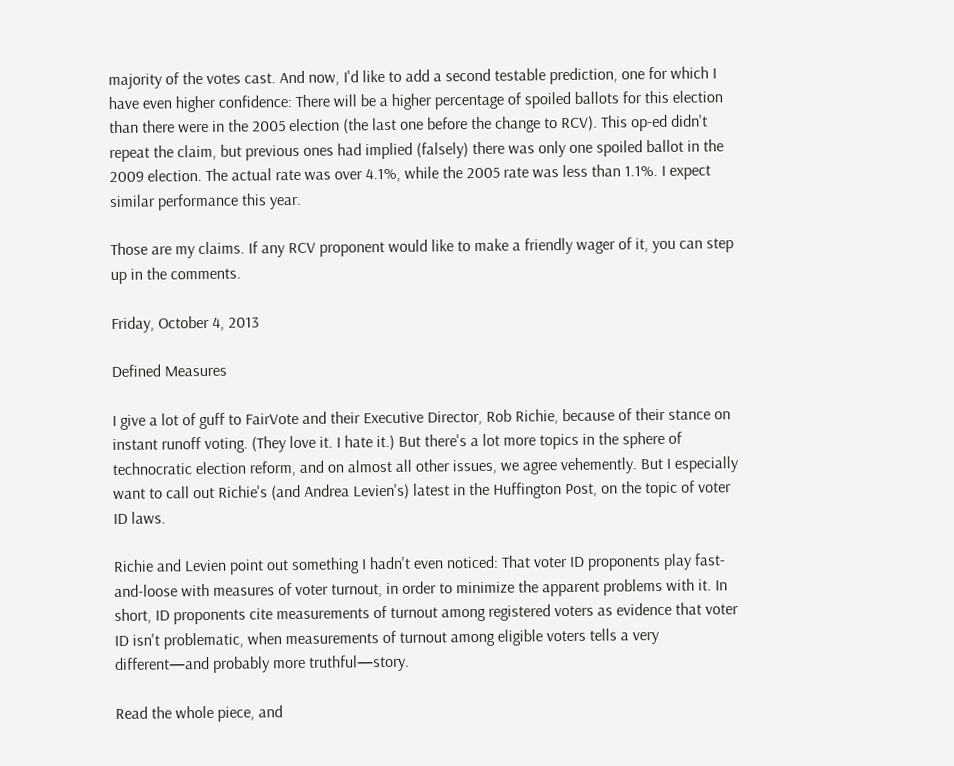majority of the votes cast. And now, I'd like to add a second testable prediction, one for which I have even higher confidence: There will be a higher percentage of spoiled ballots for this election than there were in the 2005 election (the last one before the change to RCV). This op-ed didn't repeat the claim, but previous ones had implied (falsely) there was only one spoiled ballot in the 2009 election. The actual rate was over 4.1%, while the 2005 rate was less than 1.1%. I expect similar performance this year.

Those are my claims. If any RCV proponent would like to make a friendly wager of it, you can step up in the comments.

Friday, October 4, 2013

Defined Measures

I give a lot of guff to FairVote and their Executive Director, Rob Richie, because of their stance on instant runoff voting. (They love it. I hate it.) But there's a lot more topics in the sphere of technocratic election reform, and on almost all other issues, we agree vehemently. But I especially want to call out Richie's (and Andrea Levien's) latest in the Huffington Post, on the topic of voter ID laws.

Richie and Levien point out something I hadn't even noticed: That voter ID proponents play fast-and-loose with measures of voter turnout, in order to minimize the apparent problems with it. In short, ID proponents cite measurements of turnout among registered voters as evidence that voter ID isn't problematic, when measurements of turnout among eligible voters tells a very different—and probably more truthful—story.

Read the whole piece, and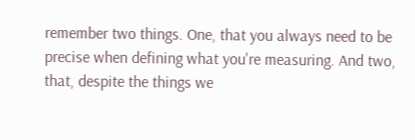remember two things. One, that you always need to be precise when defining what you're measuring. And two, that, despite the things we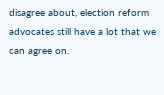disagree about, election reform advocates still have a lot that we can agree on.